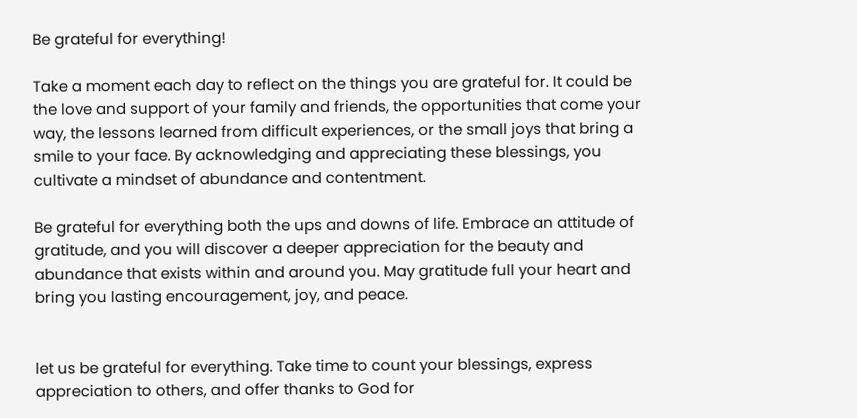Be grateful for everything!

Take a moment each day to reflect on the things you are grateful for. It could be the love and support of your family and friends, the opportunities that come your way, the lessons learned from difficult experiences, or the small joys that bring a smile to your face. By acknowledging and appreciating these blessings, you cultivate a mindset of abundance and contentment.

Be grateful for everything both the ups and downs of life. Embrace an attitude of gratitude, and you will discover a deeper appreciation for the beauty and abundance that exists within and around you. May gratitude full your heart and bring you lasting encouragement, joy, and peace.


let us be grateful for everything. Take time to count your blessings, express appreciation to others, and offer thanks to God for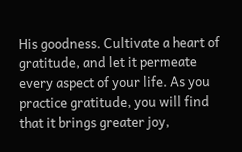His goodness. Cultivate a heart of gratitude, and let it permeate every aspect of your life. As you practice gratitude, you will find that it brings greater joy,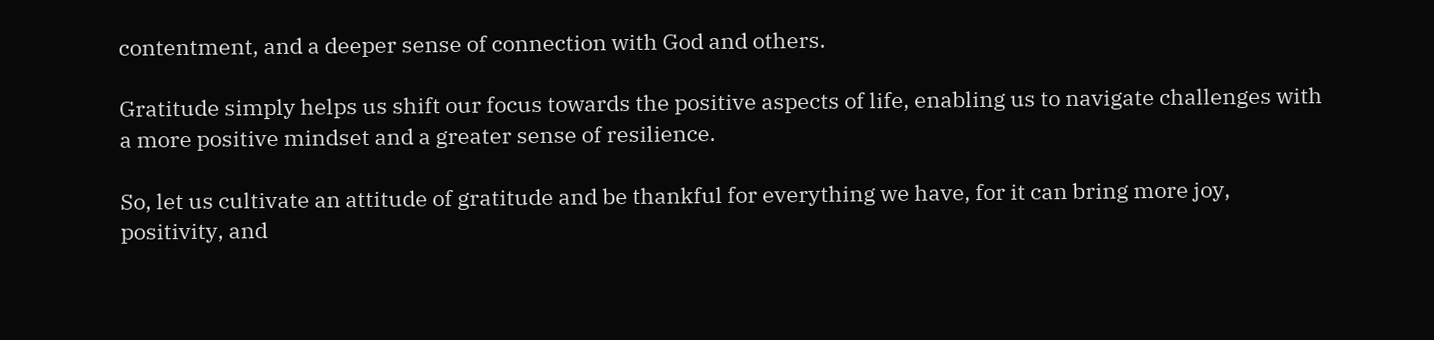contentment, and a deeper sense of connection with God and others.

Gratitude simply helps us shift our focus towards the positive aspects of life, enabling us to navigate challenges with a more positive mindset and a greater sense of resilience.

So, let us cultivate an attitude of gratitude and be thankful for everything we have, for it can bring more joy, positivity, and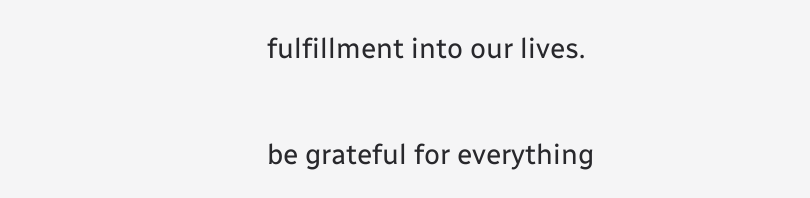fulfillment into our lives.

be grateful for everything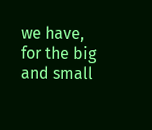we have, for the big and small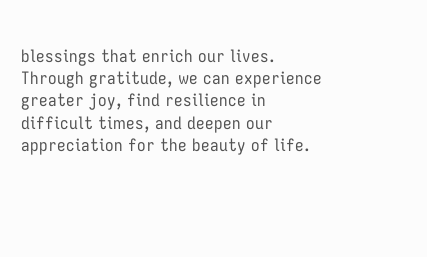blessings that enrich our lives. Through gratitude, we can experience greater joy, find resilience in difficult times, and deepen our appreciation for the beauty of life.